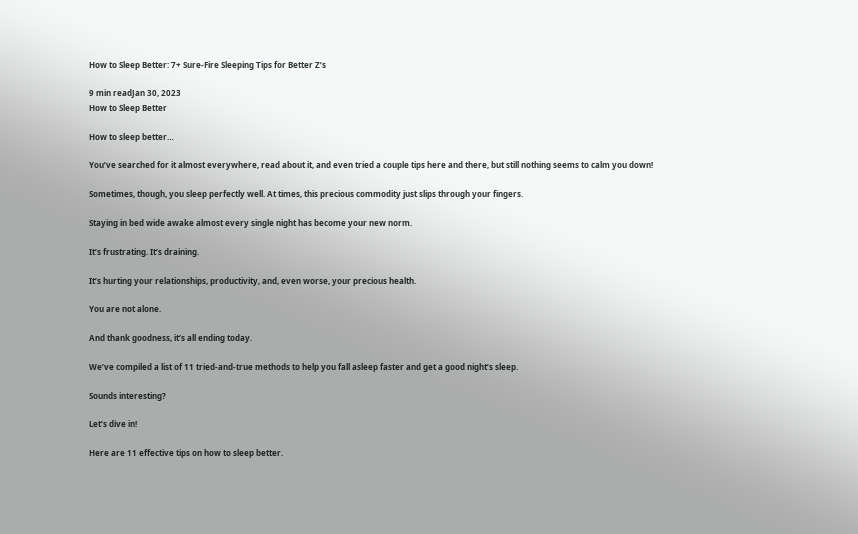How to Sleep Better: 7+ Sure-Fire Sleeping Tips for Better Z’s

9 min readJan 30, 2023
How to Sleep Better

How to sleep better…

You’ve searched for it almost everywhere, read about it, and even tried a couple tips here and there, but still nothing seems to calm you down!

Sometimes, though, you sleep perfectly well. At times, this precious commodity just slips through your fingers.

Staying in bed wide awake almost every single night has become your new norm.

It’s frustrating. It’s draining.

It’s hurting your relationships, productivity, and, even worse, your precious health.

You are not alone.

And thank goodness, it’s all ending today.

We’ve compiled a list of 11 tried-and-true methods to help you fall asleep faster and get a good night’s sleep.

Sounds interesting?

Let’s dive in!

Here are 11 effective tips on how to sleep better.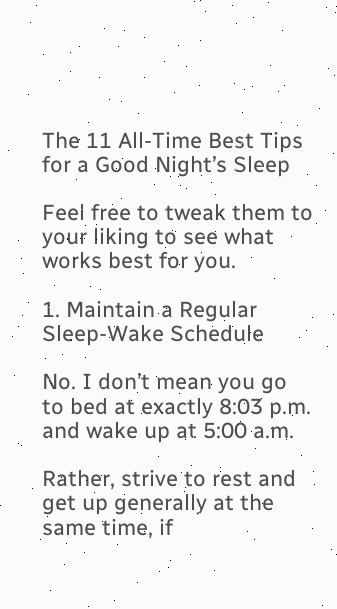The 11 All-Time Best Tips for a Good Night’s Sleep

Feel free to tweak them to your liking to see what works best for you.

1. Maintain a Regular Sleep-Wake Schedule

No. I don’t mean you go to bed at exactly 8:03 p.m. and wake up at 5:00 a.m.

Rather, strive to rest and get up generally at the same time, if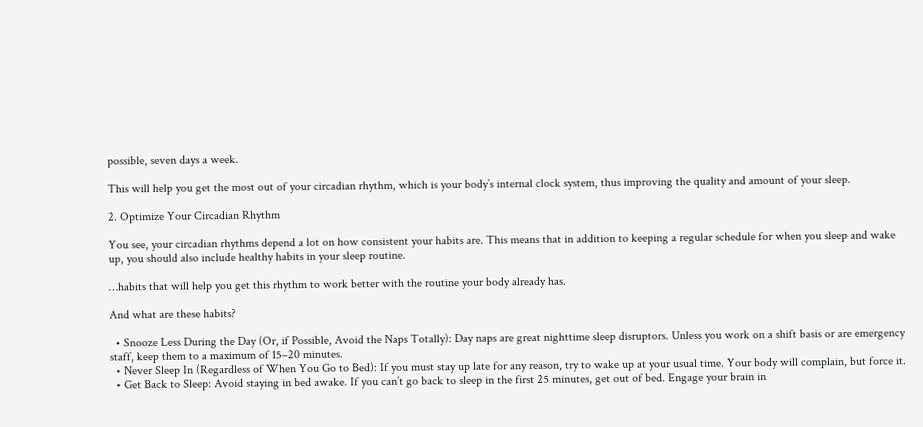possible, seven days a week.

This will help you get the most out of your circadian rhythm, which is your body’s internal clock system, thus improving the quality and amount of your sleep.

2. Optimize Your Circadian Rhythm

You see, your circadian rhythms depend a lot on how consistent your habits are. This means that in addition to keeping a regular schedule for when you sleep and wake up, you should also include healthy habits in your sleep routine.

…habits that will help you get this rhythm to work better with the routine your body already has.

And what are these habits?

  • Snooze Less During the Day (Or, if Possible, Avoid the Naps Totally): Day naps are great nighttime sleep disruptors. Unless you work on a shift basis or are emergency staff, keep them to a maximum of 15–20 minutes.
  • Never Sleep In (Regardless of When You Go to Bed): If you must stay up late for any reason, try to wake up at your usual time. Your body will complain, but force it.
  • Get Back to Sleep: Avoid staying in bed awake. If you can’t go back to sleep in the first 25 minutes, get out of bed. Engage your brain in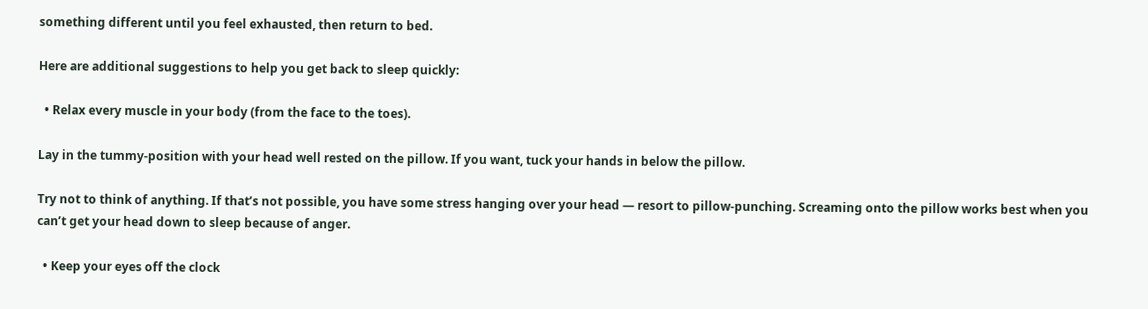something different until you feel exhausted, then return to bed.

Here are additional suggestions to help you get back to sleep quickly:

  • Relax every muscle in your body (from the face to the toes).

Lay in the tummy-position with your head well rested on the pillow. If you want, tuck your hands in below the pillow.

Try not to think of anything. If that’s not possible, you have some stress hanging over your head — resort to pillow-punching. Screaming onto the pillow works best when you can’t get your head down to sleep because of anger.

  • Keep your eyes off the clock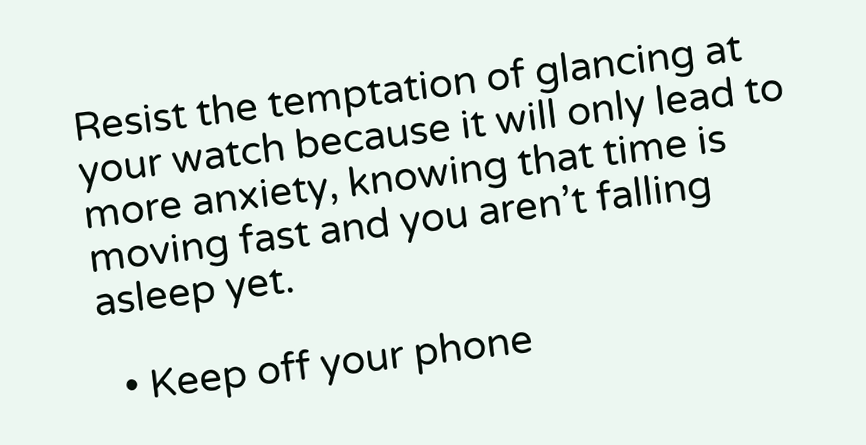Resist the temptation of glancing at your watch because it will only lead to more anxiety, knowing that time is moving fast and you aren’t falling asleep yet.

  • Keep off your phone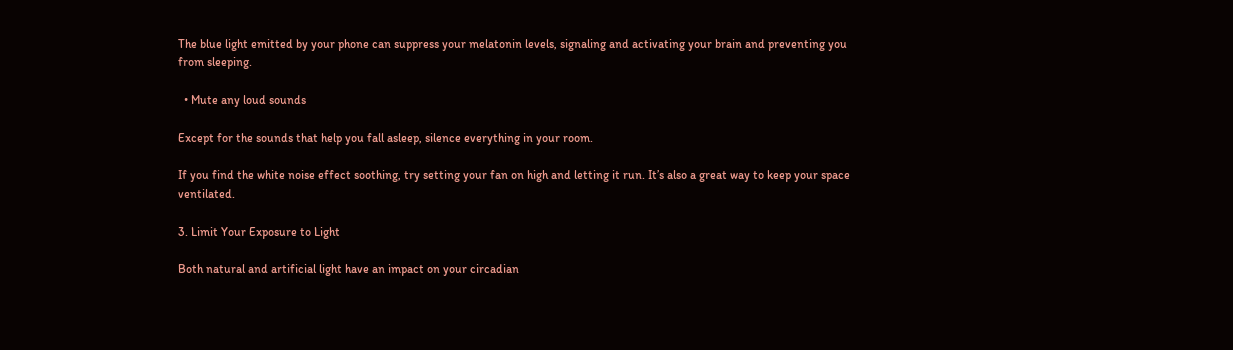The blue light emitted by your phone can suppress your melatonin levels, signaling and activating your brain and preventing you from sleeping.

  • Mute any loud sounds

Except for the sounds that help you fall asleep, silence everything in your room.

If you find the white noise effect soothing, try setting your fan on high and letting it run. It’s also a great way to keep your space ventilated.

3. Limit Your Exposure to Light

Both natural and artificial light have an impact on your circadian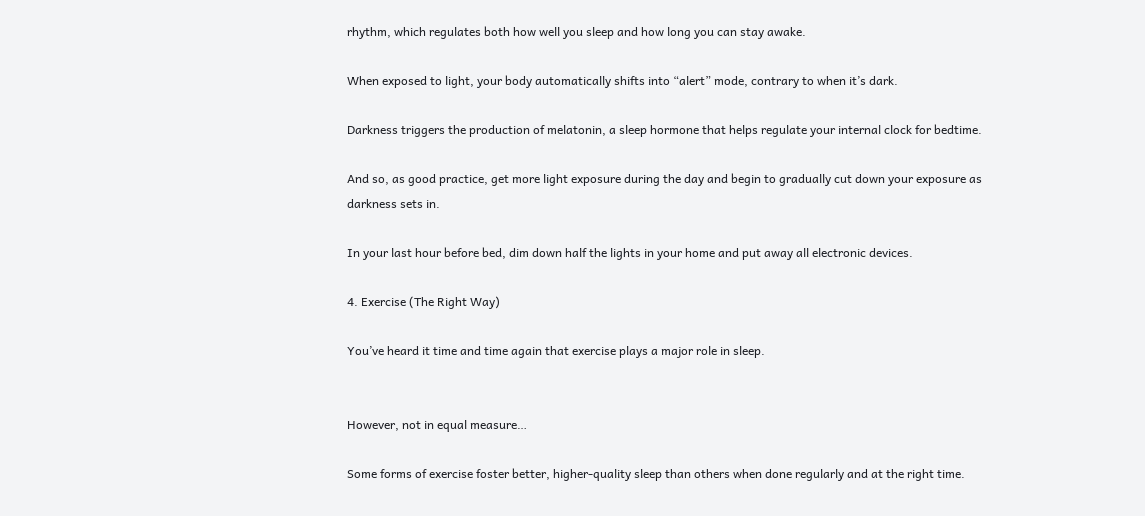rhythm, which regulates both how well you sleep and how long you can stay awake.

When exposed to light, your body automatically shifts into “alert” mode, contrary to when it’s dark.

Darkness triggers the production of melatonin, a sleep hormone that helps regulate your internal clock for bedtime.

And so, as good practice, get more light exposure during the day and begin to gradually cut down your exposure as darkness sets in.

In your last hour before bed, dim down half the lights in your home and put away all electronic devices.

4. Exercise (The Right Way)

You’ve heard it time and time again that exercise plays a major role in sleep.


However, not in equal measure…

Some forms of exercise foster better, higher-quality sleep than others when done regularly and at the right time.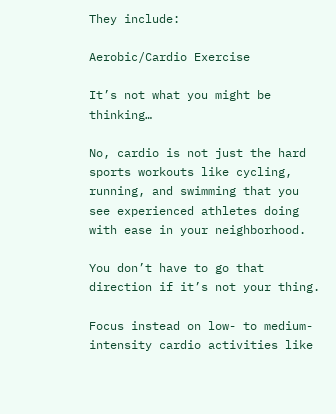They include:

Aerobic/Cardio Exercise

It’s not what you might be thinking…

No, cardio is not just the hard sports workouts like cycling, running, and swimming that you see experienced athletes doing with ease in your neighborhood.

You don’t have to go that direction if it’s not your thing.

Focus instead on low- to medium-intensity cardio activities like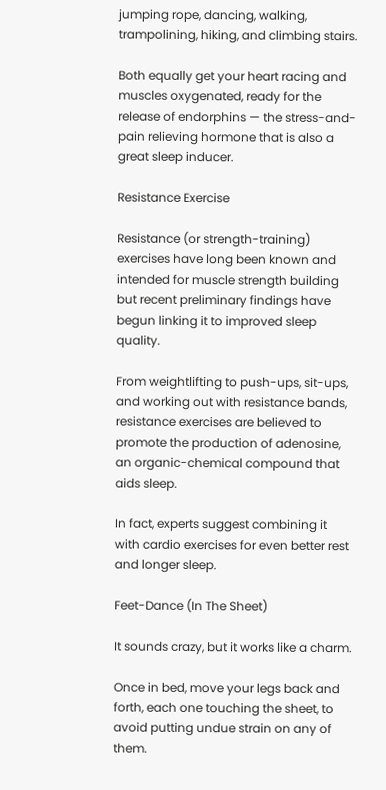jumping rope, dancing, walking, trampolining, hiking, and climbing stairs.

Both equally get your heart racing and muscles oxygenated, ready for the release of endorphins — the stress-and-pain relieving hormone that is also a great sleep inducer.

Resistance Exercise

Resistance (or strength-training) exercises have long been known and intended for muscle strength building but recent preliminary findings have begun linking it to improved sleep quality.

From weightlifting to push-ups, sit-ups, and working out with resistance bands, resistance exercises are believed to promote the production of adenosine, an organic-chemical compound that aids sleep.

In fact, experts suggest combining it with cardio exercises for even better rest and longer sleep.

Feet-Dance (In The Sheet)

It sounds crazy, but it works like a charm.

Once in bed, move your legs back and forth, each one touching the sheet, to avoid putting undue strain on any of them.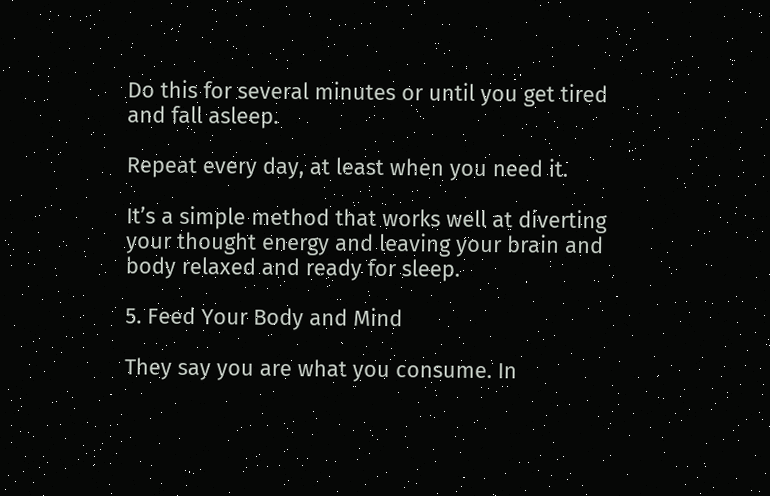Do this for several minutes or until you get tired and fall asleep.

Repeat every day, at least when you need it.

It’s a simple method that works well at diverting your thought energy and leaving your brain and body relaxed and ready for sleep.

5. Feed Your Body and Mind

They say you are what you consume. In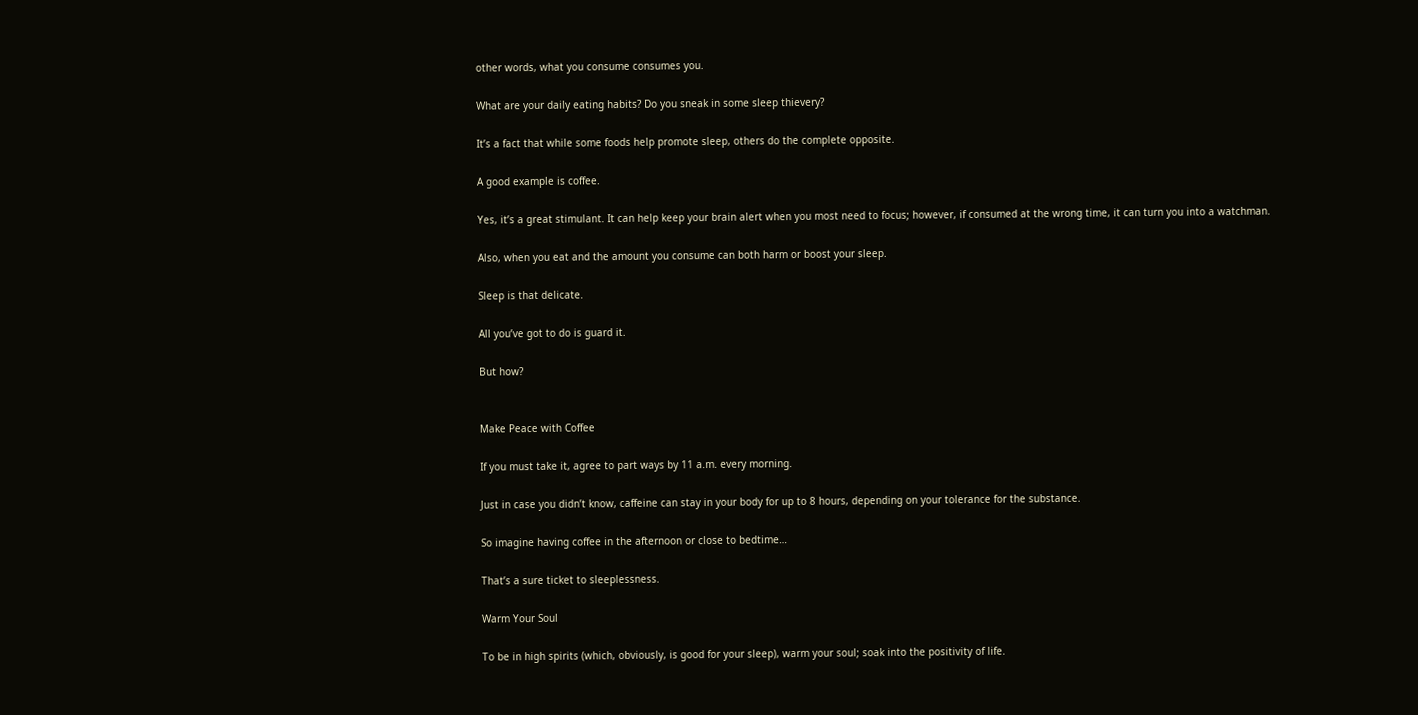other words, what you consume consumes you.

What are your daily eating habits? Do you sneak in some sleep thievery?

It’s a fact that while some foods help promote sleep, others do the complete opposite.

A good example is coffee.

Yes, it’s a great stimulant. It can help keep your brain alert when you most need to focus; however, if consumed at the wrong time, it can turn you into a watchman.

Also, when you eat and the amount you consume can both harm or boost your sleep.

Sleep is that delicate.

All you’ve got to do is guard it.

But how?


Make Peace with Coffee

If you must take it, agree to part ways by 11 a.m. every morning.

Just in case you didn’t know, caffeine can stay in your body for up to 8 hours, depending on your tolerance for the substance.

So imagine having coffee in the afternoon or close to bedtime…

That’s a sure ticket to sleeplessness.

Warm Your Soul

To be in high spirits (which, obviously, is good for your sleep), warm your soul; soak into the positivity of life.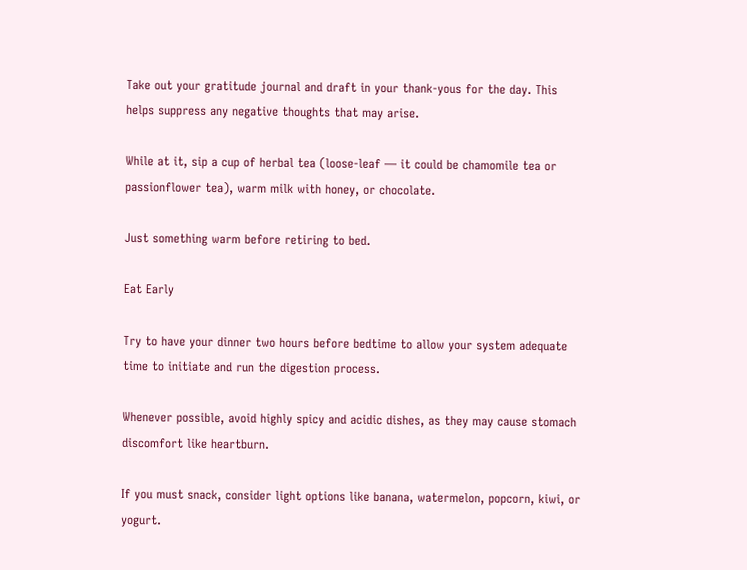Take out your gratitude journal and draft in your thank-yous for the day. This helps suppress any negative thoughts that may arise.

While at it, sip a cup of herbal tea (loose-leaf — it could be chamomile tea or passionflower tea), warm milk with honey, or chocolate.

Just something warm before retiring to bed.

Eat Early

Try to have your dinner two hours before bedtime to allow your system adequate time to initiate and run the digestion process.

Whenever possible, avoid highly spicy and acidic dishes, as they may cause stomach discomfort like heartburn.

If you must snack, consider light options like banana, watermelon, popcorn, kiwi, or yogurt.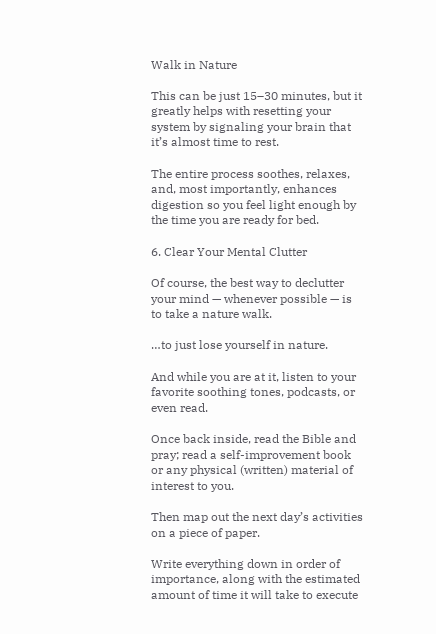Walk in Nature

This can be just 15–30 minutes, but it greatly helps with resetting your system by signaling your brain that it’s almost time to rest.

The entire process soothes, relaxes, and, most importantly, enhances digestion so you feel light enough by the time you are ready for bed.

6. Clear Your Mental Clutter

Of course, the best way to declutter your mind — whenever possible — is to take a nature walk.

…to just lose yourself in nature.

And while you are at it, listen to your favorite soothing tones, podcasts, or even read.

Once back inside, read the Bible and pray; read a self-improvement book or any physical (written) material of interest to you.

Then map out the next day’s activities on a piece of paper.

Write everything down in order of importance, along with the estimated amount of time it will take to execute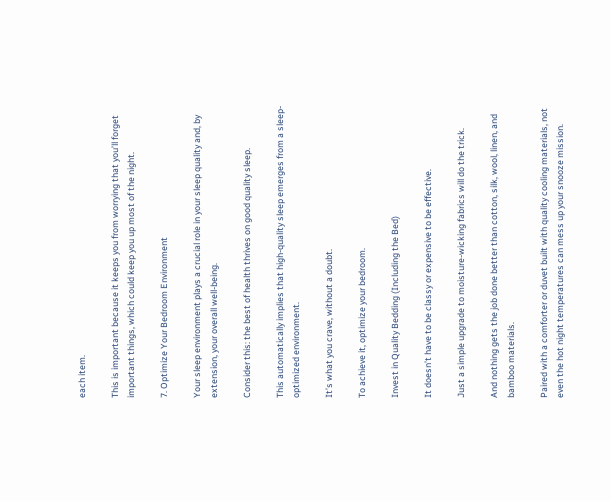each item.

This is important because it keeps you from worrying that you’ll forget important things, which could keep you up most of the night.

7. Optimize Your Bedroom Environment

Your sleep environment plays a crucial role in your sleep quality and, by extension, your overall well-being.

Consider this: the best of health thrives on good quality sleep.

This automatically implies that high-quality sleep emerges from a sleep-optimized environment.

It’s what you crave, without a doubt.

To achieve it, optimize your bedroom.

Invest in Quality Bedding (Including the Bed)

It doesn’t have to be classy or expensive to be effective.

Just a simple upgrade to moisture-wicking fabrics will do the trick.

And nothing gets the job done better than cotton, silk, wool, linen, and bamboo materials.

Paired with a comforter or duvet built with quality cooling materials, not even the hot night temperatures can mess up your snooze mission.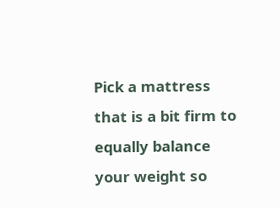Pick a mattress that is a bit firm to equally balance your weight so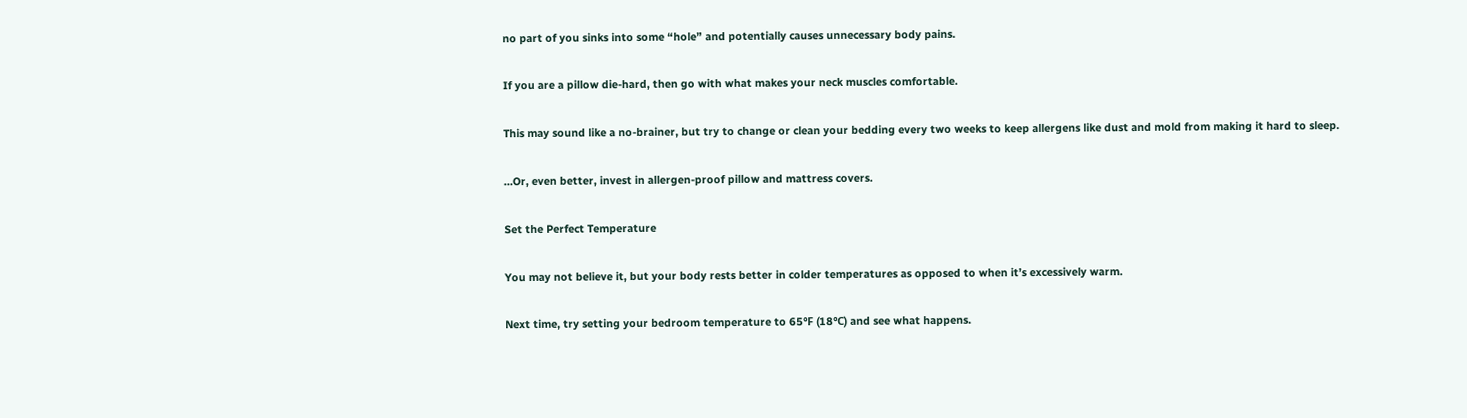no part of you sinks into some “hole” and potentially causes unnecessary body pains.

If you are a pillow die-hard, then go with what makes your neck muscles comfortable.

This may sound like a no-brainer, but try to change or clean your bedding every two weeks to keep allergens like dust and mold from making it hard to sleep.

…Or, even better, invest in allergen-proof pillow and mattress covers.

Set the Perfect Temperature

You may not believe it, but your body rests better in colder temperatures as opposed to when it’s excessively warm.

Next time, try setting your bedroom temperature to 65℉ (18℃) and see what happens.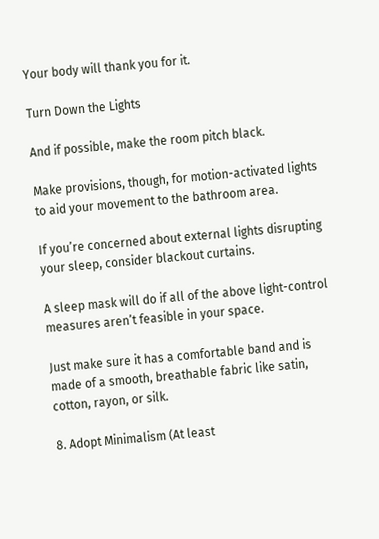Your body will thank you for it.

Turn Down the Lights

And if possible, make the room pitch black.

Make provisions, though, for motion-activated lights to aid your movement to the bathroom area.

If you’re concerned about external lights disrupting your sleep, consider blackout curtains.

A sleep mask will do if all of the above light-control measures aren’t feasible in your space.

Just make sure it has a comfortable band and is made of a smooth, breathable fabric like satin, cotton, rayon, or silk.

8. Adopt Minimalism (At least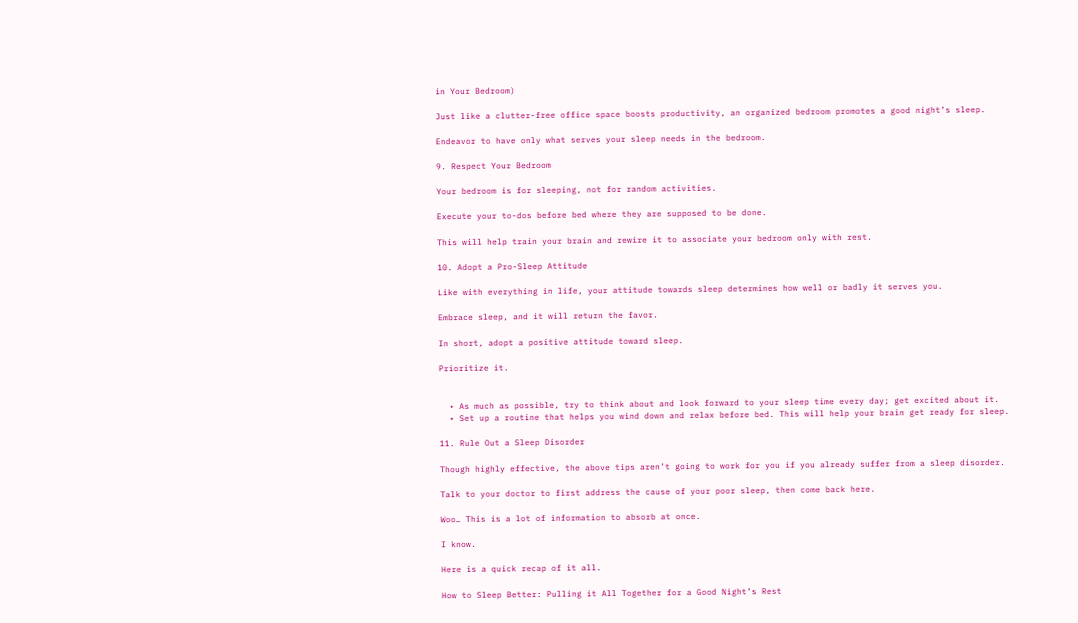in Your Bedroom)

Just like a clutter-free office space boosts productivity, an organized bedroom promotes a good night’s sleep.

Endeavor to have only what serves your sleep needs in the bedroom.

9. Respect Your Bedroom

Your bedroom is for sleeping, not for random activities.

Execute your to-dos before bed where they are supposed to be done.

This will help train your brain and rewire it to associate your bedroom only with rest.

10. Adopt a Pro-Sleep Attitude

Like with everything in life, your attitude towards sleep determines how well or badly it serves you.

Embrace sleep, and it will return the favor.

In short, adopt a positive attitude toward sleep.

Prioritize it.


  • As much as possible, try to think about and look forward to your sleep time every day; get excited about it.
  • Set up a routine that helps you wind down and relax before bed. This will help your brain get ready for sleep.

11. Rule Out a Sleep Disorder

Though highly effective, the above tips aren’t going to work for you if you already suffer from a sleep disorder.

Talk to your doctor to first address the cause of your poor sleep, then come back here.

Woo… This is a lot of information to absorb at once.

I know.

Here is a quick recap of it all.

How to Sleep Better: Pulling it All Together for a Good Night’s Rest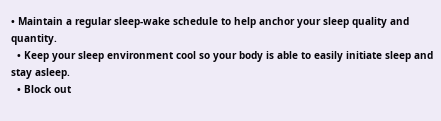• Maintain a regular sleep-wake schedule to help anchor your sleep quality and quantity.
  • Keep your sleep environment cool so your body is able to easily initiate sleep and stay asleep.
  • Block out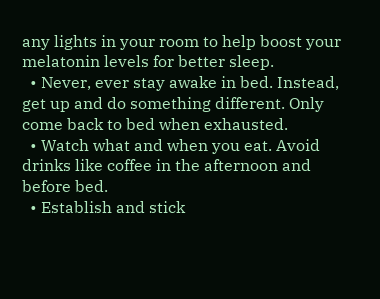any lights in your room to help boost your melatonin levels for better sleep.
  • Never, ever stay awake in bed. Instead, get up and do something different. Only come back to bed when exhausted.
  • Watch what and when you eat. Avoid drinks like coffee in the afternoon and before bed.
  • Establish and stick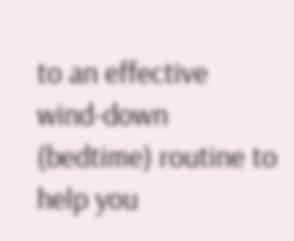to an effective wind-down (bedtime) routine to help you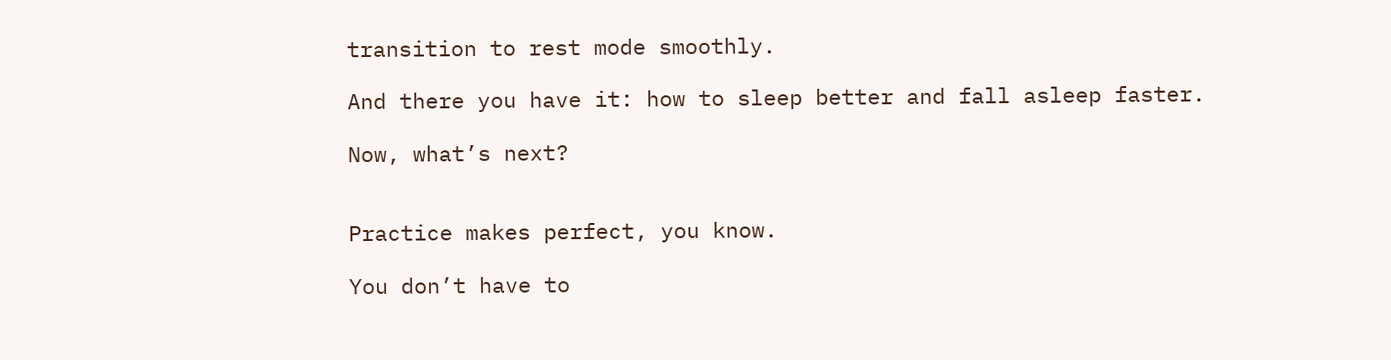transition to rest mode smoothly.

And there you have it: how to sleep better and fall asleep faster.

Now, what’s next?


Practice makes perfect, you know.

You don’t have to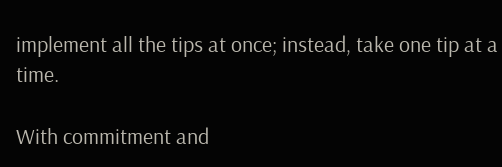implement all the tips at once; instead, take one tip at a time.

With commitment and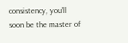consistency, you’ll soon be the master of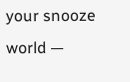your snooze world —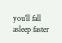you’ll fall asleep faster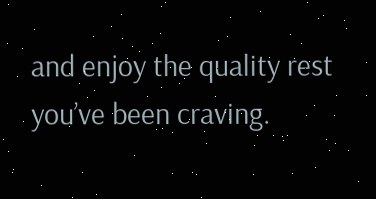and enjoy the quality rest you’ve been craving.